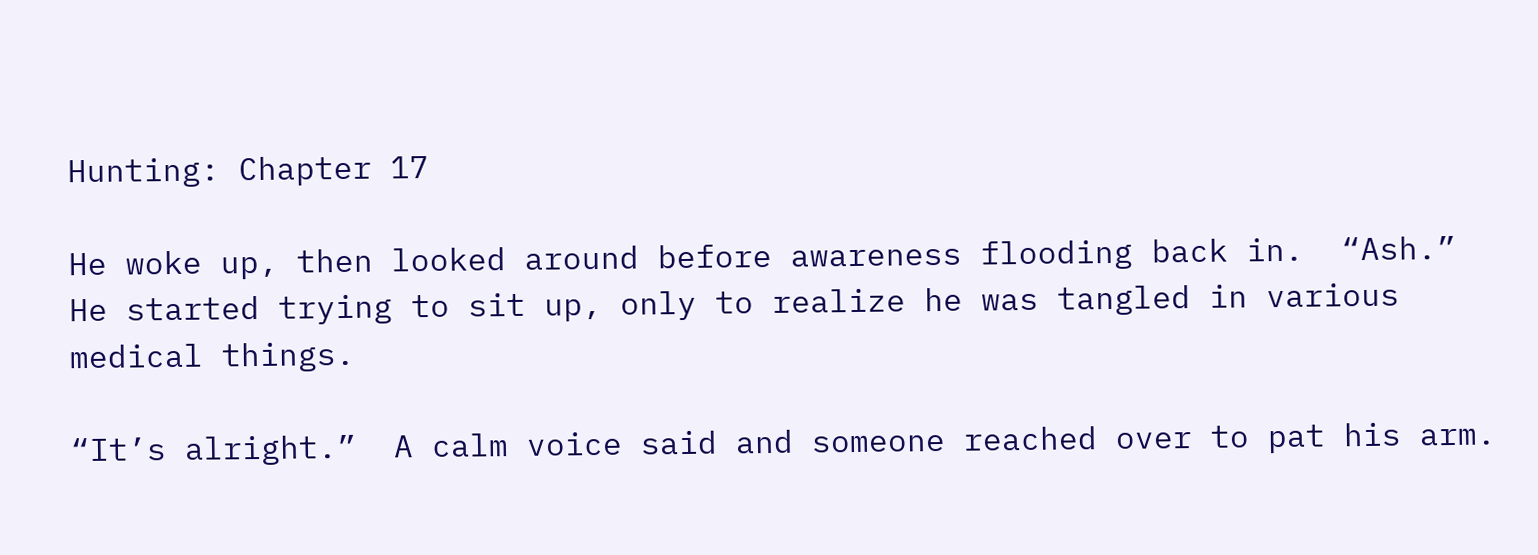Hunting: Chapter 17

He woke up, then looked around before awareness flooding back in.  “Ash.”  He started trying to sit up, only to realize he was tangled in various medical things.

“It’s alright.”  A calm voice said and someone reached over to pat his arm.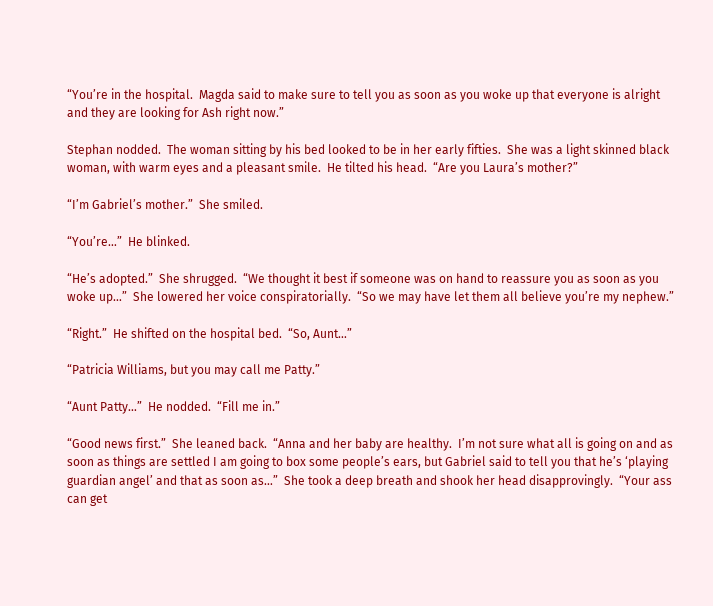“You’re in the hospital.  Magda said to make sure to tell you as soon as you woke up that everyone is alright and they are looking for Ash right now.”

Stephan nodded.  The woman sitting by his bed looked to be in her early fifties.  She was a light skinned black woman, with warm eyes and a pleasant smile.  He tilted his head.  “Are you Laura’s mother?”

“I’m Gabriel’s mother.”  She smiled.

“You’re…”  He blinked.

“He’s adopted.”  She shrugged.  “We thought it best if someone was on hand to reassure you as soon as you woke up…”  She lowered her voice conspiratorially.  “So we may have let them all believe you’re my nephew.”

“Right.”  He shifted on the hospital bed.  “So, Aunt…”

“Patricia Williams, but you may call me Patty.”

“Aunt Patty…”  He nodded.  “Fill me in.”

“Good news first.”  She leaned back.  “Anna and her baby are healthy.  I’m not sure what all is going on and as soon as things are settled I am going to box some people’s ears, but Gabriel said to tell you that he’s ‘playing guardian angel’ and that as soon as…”  She took a deep breath and shook her head disapprovingly.  “Your ass can get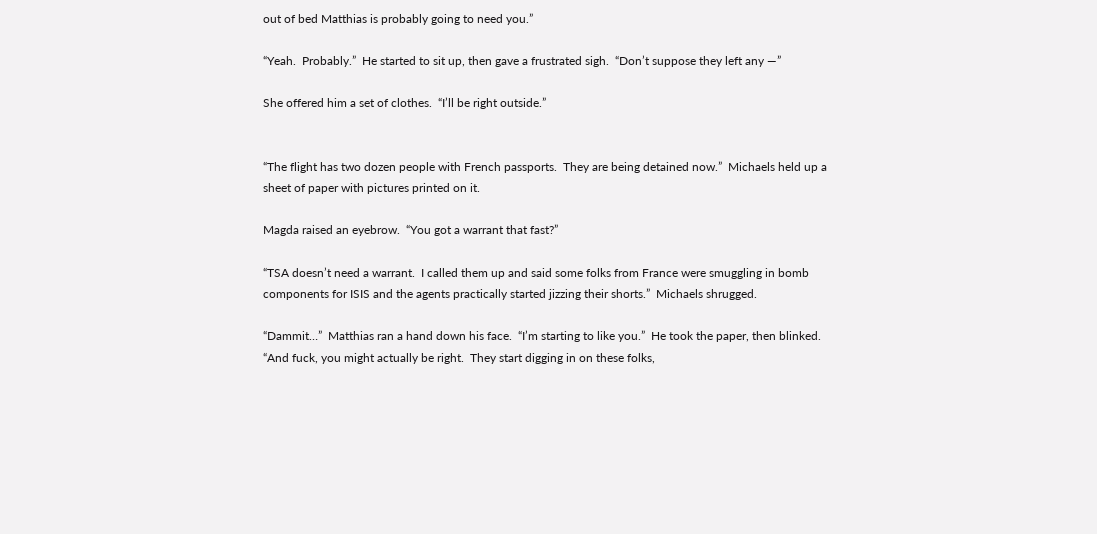out of bed Matthias is probably going to need you.”

“Yeah.  Probably.”  He started to sit up, then gave a frustrated sigh.  “Don’t suppose they left any —”

She offered him a set of clothes.  “I’ll be right outside.”


“The flight has two dozen people with French passports.  They are being detained now.”  Michaels held up a sheet of paper with pictures printed on it.

Magda raised an eyebrow.  “You got a warrant that fast?”

“TSA doesn’t need a warrant.  I called them up and said some folks from France were smuggling in bomb components for ISIS and the agents practically started jizzing their shorts.”  Michaels shrugged.

“Dammit…”  Matthias ran a hand down his face.  “I’m starting to like you.”  He took the paper, then blinked.  “And fuck, you might actually be right.  They start digging in on these folks,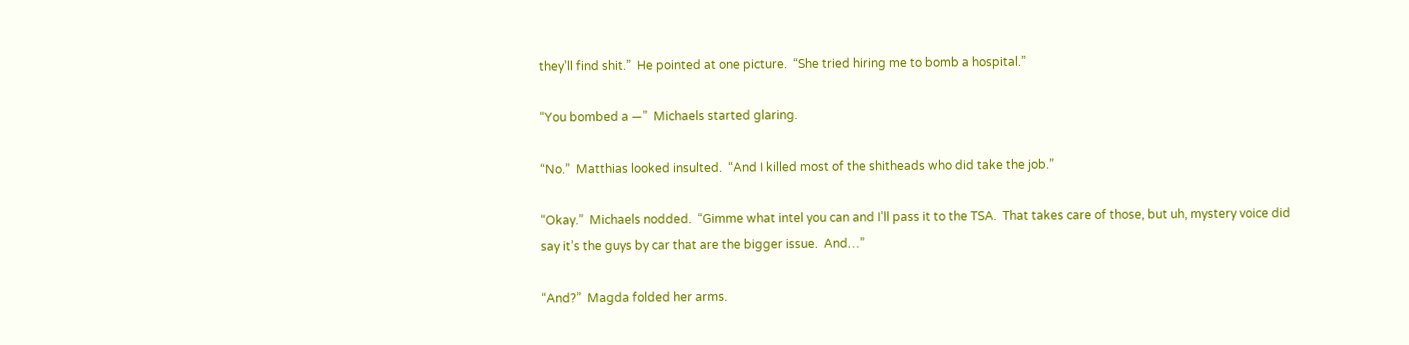they’ll find shit.”  He pointed at one picture.  “She tried hiring me to bomb a hospital.”

“You bombed a —”  Michaels started glaring.

“No.”  Matthias looked insulted.  “And I killed most of the shitheads who did take the job.”

“Okay.”  Michaels nodded.  “Gimme what intel you can and I’ll pass it to the TSA.  That takes care of those, but uh, mystery voice did say it’s the guys by car that are the bigger issue.  And…”

“And?”  Magda folded her arms.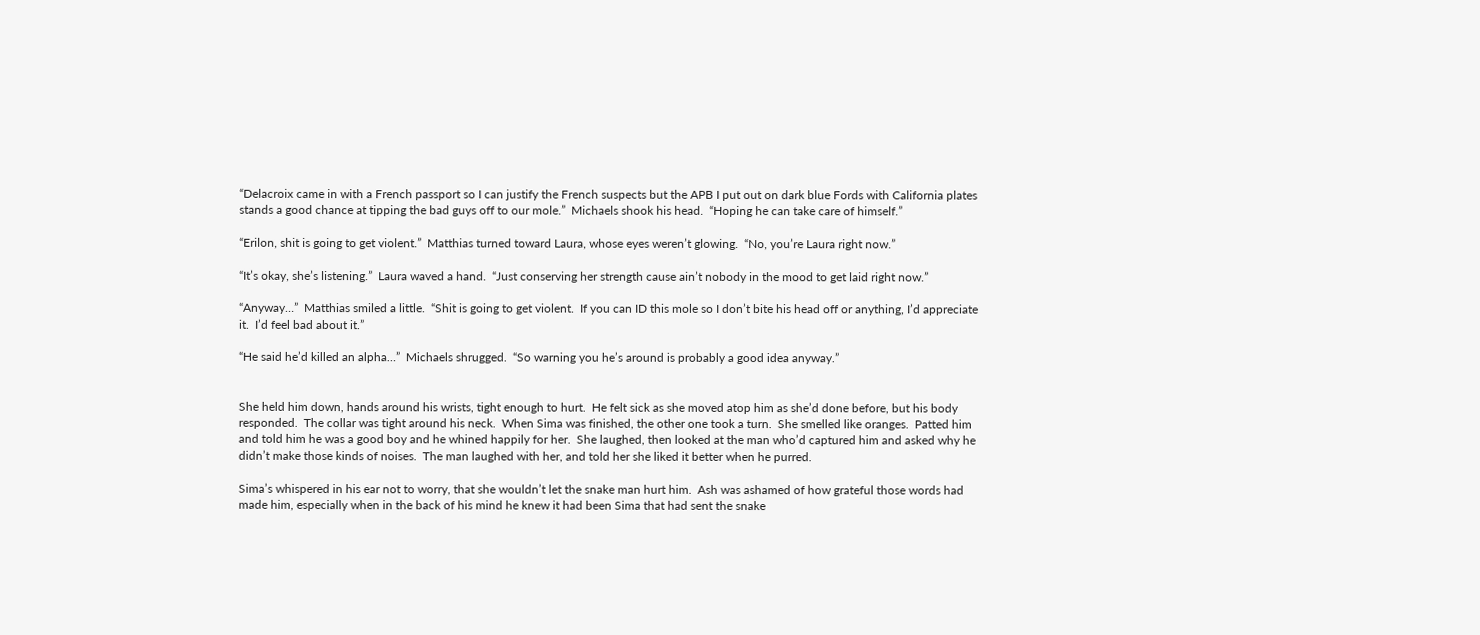“Delacroix came in with a French passport so I can justify the French suspects but the APB I put out on dark blue Fords with California plates stands a good chance at tipping the bad guys off to our mole.”  Michaels shook his head.  “Hoping he can take care of himself.”

“Erilon, shit is going to get violent.”  Matthias turned toward Laura, whose eyes weren’t glowing.  “No, you’re Laura right now.”

“It’s okay, she’s listening.”  Laura waved a hand.  “Just conserving her strength cause ain’t nobody in the mood to get laid right now.”

“Anyway…”  Matthias smiled a little.  “Shit is going to get violent.  If you can ID this mole so I don’t bite his head off or anything, I’d appreciate it.  I’d feel bad about it.”

“He said he’d killed an alpha…”  Michaels shrugged.  “So warning you he’s around is probably a good idea anyway.”


She held him down, hands around his wrists, tight enough to hurt.  He felt sick as she moved atop him as she’d done before, but his body responded.  The collar was tight around his neck.  When Sima was finished, the other one took a turn.  She smelled like oranges.  Patted him and told him he was a good boy and he whined happily for her.  She laughed, then looked at the man who’d captured him and asked why he didn’t make those kinds of noises.  The man laughed with her, and told her she liked it better when he purred.

Sima’s whispered in his ear not to worry, that she wouldn’t let the snake man hurt him.  Ash was ashamed of how grateful those words had made him, especially when in the back of his mind he knew it had been Sima that had sent the snake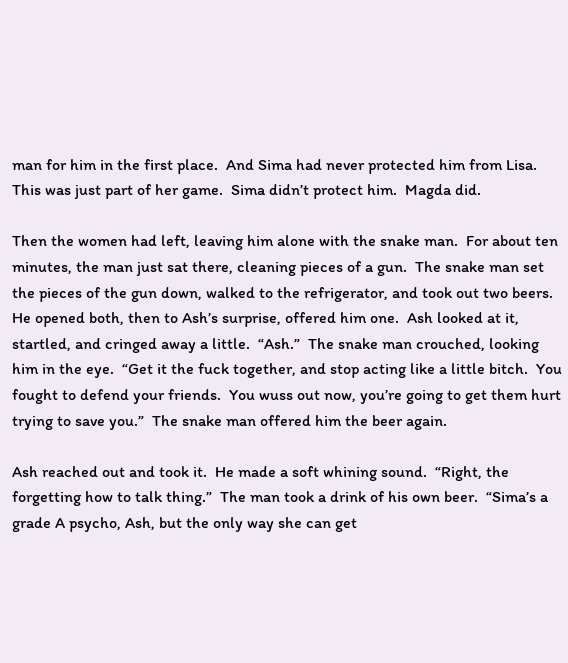man for him in the first place.  And Sima had never protected him from Lisa.  This was just part of her game.  Sima didn’t protect him.  Magda did.

Then the women had left, leaving him alone with the snake man.  For about ten minutes, the man just sat there, cleaning pieces of a gun.  The snake man set the pieces of the gun down, walked to the refrigerator, and took out two beers.  He opened both, then to Ash’s surprise, offered him one.  Ash looked at it, startled, and cringed away a little.  “Ash.”  The snake man crouched, looking him in the eye.  “Get it the fuck together, and stop acting like a little bitch.  You fought to defend your friends.  You wuss out now, you’re going to get them hurt trying to save you.”  The snake man offered him the beer again.

Ash reached out and took it.  He made a soft whining sound.  “Right, the forgetting how to talk thing.”  The man took a drink of his own beer.  “Sima’s a grade A psycho, Ash, but the only way she can get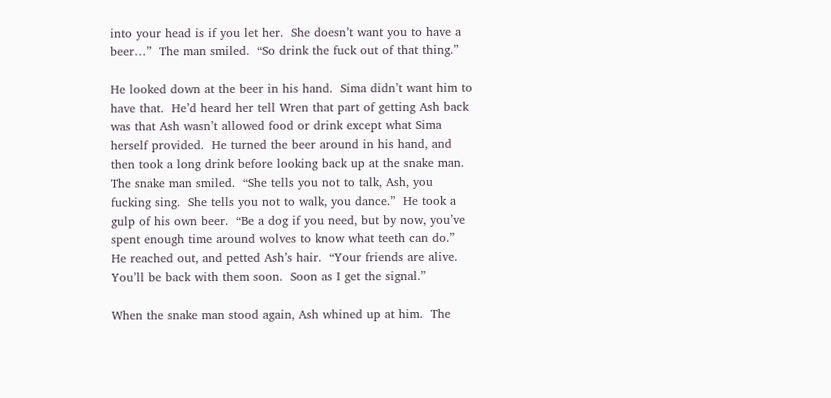into your head is if you let her.  She doesn’t want you to have a beer…”  The man smiled.  “So drink the fuck out of that thing.”

He looked down at the beer in his hand.  Sima didn’t want him to have that.  He’d heard her tell Wren that part of getting Ash back was that Ash wasn’t allowed food or drink except what Sima herself provided.  He turned the beer around in his hand, and then took a long drink before looking back up at the snake man.  The snake man smiled.  “She tells you not to talk, Ash, you fucking sing.  She tells you not to walk, you dance.”  He took a gulp of his own beer.  “Be a dog if you need, but by now, you’ve spent enough time around wolves to know what teeth can do.”  He reached out, and petted Ash’s hair.  “Your friends are alive.  You’ll be back with them soon.  Soon as I get the signal.”

When the snake man stood again, Ash whined up at him.  The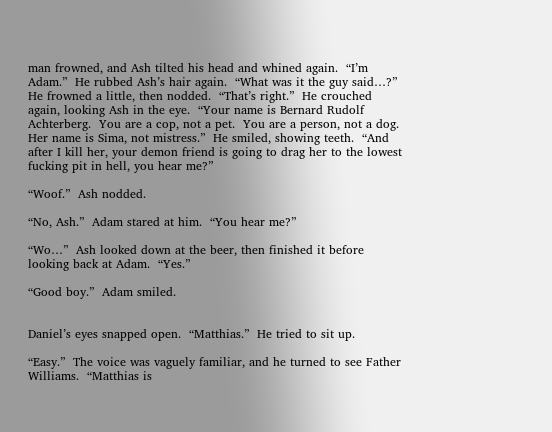man frowned, and Ash tilted his head and whined again.  “I’m Adam.”  He rubbed Ash’s hair again.  “What was it the guy said…?”  He frowned a little, then nodded.  “That’s right.”  He crouched again, looking Ash in the eye.  “Your name is Bernard Rudolf Achterberg.  You are a cop, not a pet.  You are a person, not a dog.  Her name is Sima, not mistress.”  He smiled, showing teeth.  “And after I kill her, your demon friend is going to drag her to the lowest fucking pit in hell, you hear me?”

“Woof.”  Ash nodded.

“No, Ash.”  Adam stared at him.  “You hear me?”

“Wo…”  Ash looked down at the beer, then finished it before looking back at Adam.  “Yes.”

“Good boy.”  Adam smiled.


Daniel’s eyes snapped open.  “Matthias.”  He tried to sit up.

“Easy.”  The voice was vaguely familiar, and he turned to see Father Williams.  “Matthias is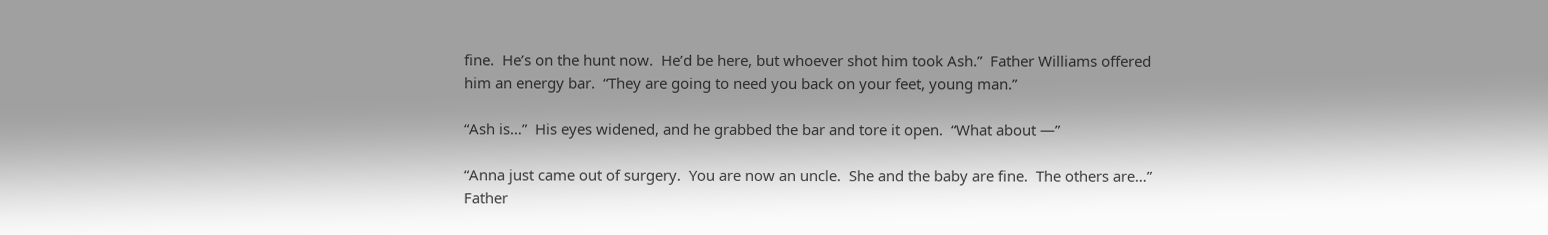fine.  He’s on the hunt now.  He’d be here, but whoever shot him took Ash.”  Father Williams offered him an energy bar.  “They are going to need you back on your feet, young man.”

“Ash is…”  His eyes widened, and he grabbed the bar and tore it open.  “What about —”

“Anna just came out of surgery.  You are now an uncle.  She and the baby are fine.  The others are…”  Father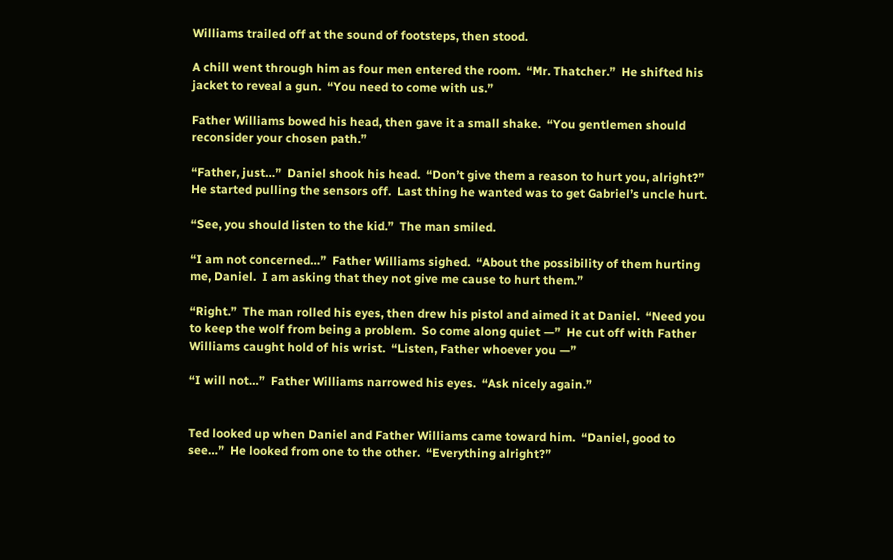Williams trailed off at the sound of footsteps, then stood.

A chill went through him as four men entered the room.  “Mr. Thatcher.”  He shifted his jacket to reveal a gun.  “You need to come with us.”

Father Williams bowed his head, then gave it a small shake.  “You gentlemen should reconsider your chosen path.”

“Father, just…”  Daniel shook his head.  “Don’t give them a reason to hurt you, alright?”  He started pulling the sensors off.  Last thing he wanted was to get Gabriel’s uncle hurt.

“See, you should listen to the kid.”  The man smiled.

“I am not concerned…”  Father Williams sighed.  “About the possibility of them hurting me, Daniel.  I am asking that they not give me cause to hurt them.”

“Right.”  The man rolled his eyes, then drew his pistol and aimed it at Daniel.  “Need you to keep the wolf from being a problem.  So come along quiet —”  He cut off with Father Williams caught hold of his wrist.  “Listen, Father whoever you —”

“I will not…”  Father Williams narrowed his eyes.  “Ask nicely again.”


Ted looked up when Daniel and Father Williams came toward him.  “Daniel, good to see…”  He looked from one to the other.  “Everything alright?”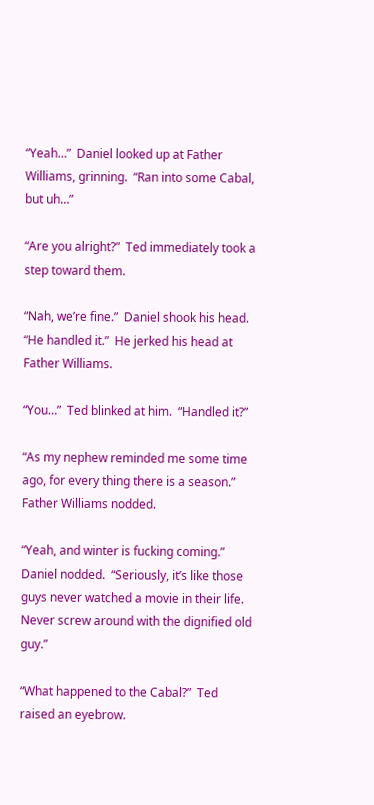“Yeah…”  Daniel looked up at Father Williams, grinning.  “Ran into some Cabal, but uh…”

“Are you alright?”  Ted immediately took a step toward them.

“Nah, we’re fine.”  Daniel shook his head.  “He handled it.”  He jerked his head at Father Williams.

“You…”  Ted blinked at him.  “Handled it?”

“As my nephew reminded me some time ago, for every thing there is a season.”  Father Williams nodded.

“Yeah, and winter is fucking coming.”  Daniel nodded.  “Seriously, it’s like those guys never watched a movie in their life.  Never screw around with the dignified old guy.”

“What happened to the Cabal?”  Ted raised an eyebrow.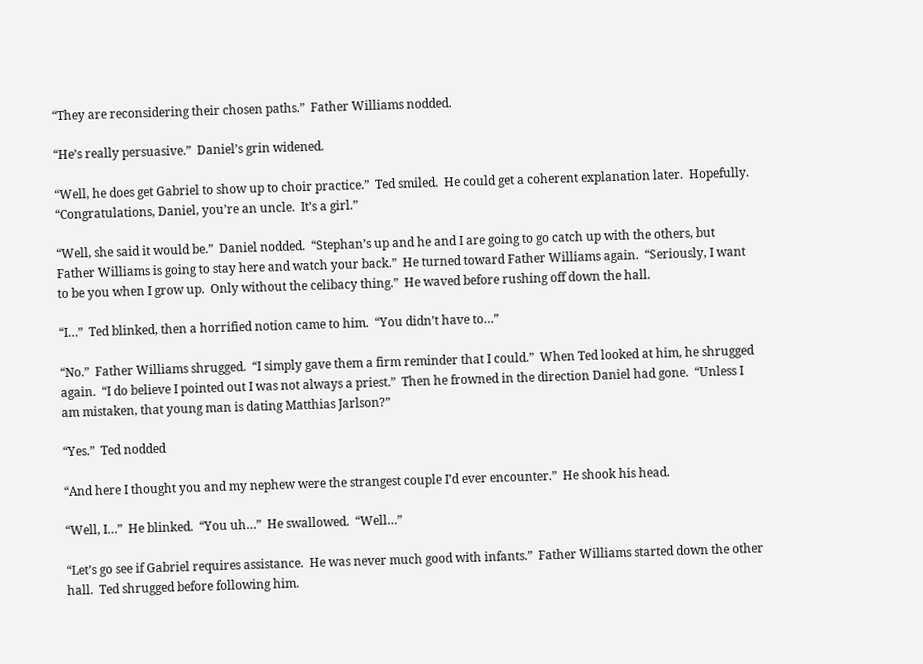“They are reconsidering their chosen paths.”  Father Williams nodded.

“He’s really persuasive.”  Daniel’s grin widened.

“Well, he does get Gabriel to show up to choir practice.”  Ted smiled.  He could get a coherent explanation later.  Hopefully.  “Congratulations, Daniel, you’re an uncle.  It’s a girl.”

“Well, she said it would be.”  Daniel nodded.  “Stephan’s up and he and I are going to go catch up with the others, but Father Williams is going to stay here and watch your back.”  He turned toward Father Williams again.  “Seriously, I want to be you when I grow up.  Only without the celibacy thing.”  He waved before rushing off down the hall.

“I…”  Ted blinked, then a horrified notion came to him.  “You didn’t have to…”

“No.”  Father Williams shrugged.  “I simply gave them a firm reminder that I could.”  When Ted looked at him, he shrugged again.  “I do believe I pointed out I was not always a priest.”  Then he frowned in the direction Daniel had gone.  “Unless I am mistaken, that young man is dating Matthias Jarlson?”

“Yes.”  Ted nodded

“And here I thought you and my nephew were the strangest couple I’d ever encounter.”  He shook his head.

“Well, I…”  He blinked.  “You uh…”  He swallowed.  “Well…”

“Let’s go see if Gabriel requires assistance.  He was never much good with infants.”  Father Williams started down the other hall.  Ted shrugged before following him.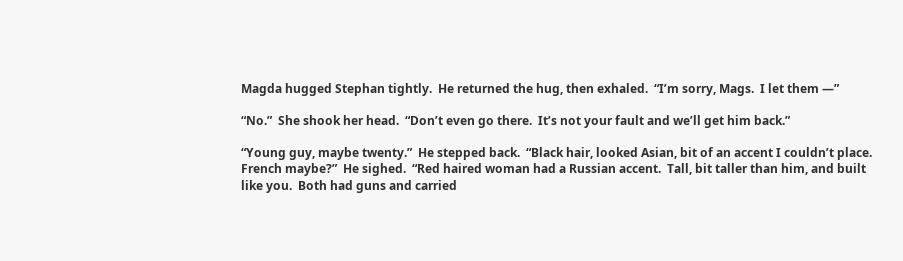Magda hugged Stephan tightly.  He returned the hug, then exhaled.  “I’m sorry, Mags.  I let them —”

“No.”  She shook her head.  “Don’t even go there.  It’s not your fault and we’ll get him back.”

“Young guy, maybe twenty.”  He stepped back.  “Black hair, looked Asian, bit of an accent I couldn’t place.  French maybe?”  He sighed.  “Red haired woman had a Russian accent.  Tall, bit taller than him, and built like you.  Both had guns and carried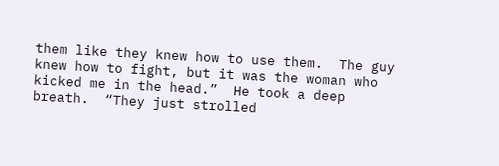them like they knew how to use them.  The guy knew how to fight, but it was the woman who kicked me in the head.”  He took a deep breath.  “They just strolled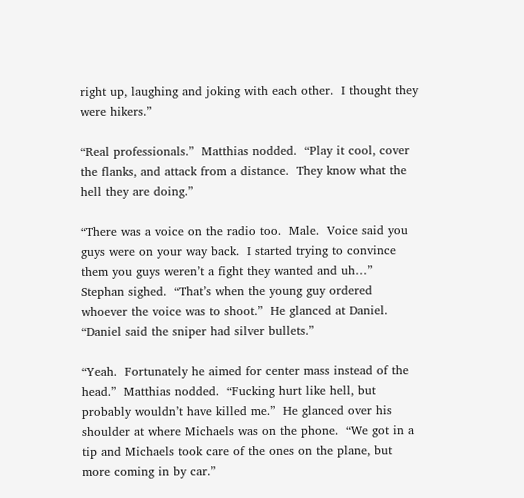right up, laughing and joking with each other.  I thought they were hikers.”

“Real professionals.”  Matthias nodded.  “Play it cool, cover the flanks, and attack from a distance.  They know what the hell they are doing.”

“There was a voice on the radio too.  Male.  Voice said you guys were on your way back.  I started trying to convince them you guys weren’t a fight they wanted and uh…”  Stephan sighed.  “That’s when the young guy ordered whoever the voice was to shoot.”  He glanced at Daniel.  “Daniel said the sniper had silver bullets.”

“Yeah.  Fortunately he aimed for center mass instead of the head.”  Matthias nodded.  “Fucking hurt like hell, but probably wouldn’t have killed me.”  He glanced over his shoulder at where Michaels was on the phone.  “We got in a tip and Michaels took care of the ones on the plane, but more coming in by car.”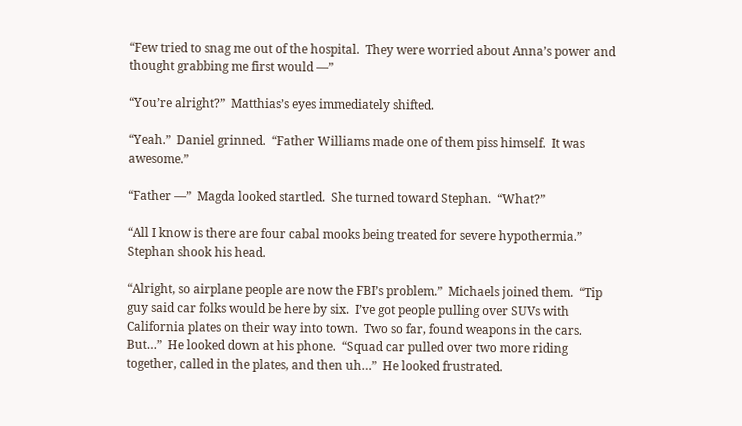“Few tried to snag me out of the hospital.  They were worried about Anna’s power and thought grabbing me first would —”

“You’re alright?”  Matthias’s eyes immediately shifted.

“Yeah.”  Daniel grinned.  “Father Williams made one of them piss himself.  It was awesome.”

“Father —”  Magda looked startled.  She turned toward Stephan.  “What?”

“All I know is there are four cabal mooks being treated for severe hypothermia.”  Stephan shook his head.

“Alright, so airplane people are now the FBI’s problem.”  Michaels joined them.  “Tip guy said car folks would be here by six.  I’ve got people pulling over SUVs with California plates on their way into town.  Two so far, found weapons in the cars.  But…”  He looked down at his phone.  “Squad car pulled over two more riding together, called in the plates, and then uh…”  He looked frustrated.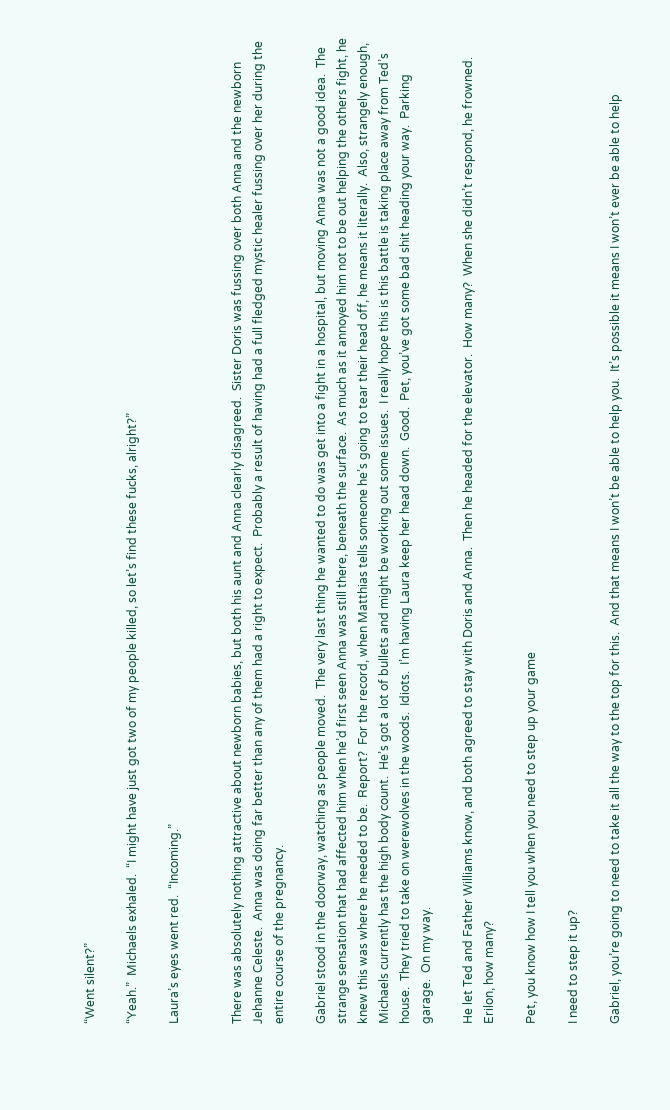“Went silent?”

“Yeah.”  Michaels exhaled.  “I might have just got two of my people killed, so let’s find these fucks, alright?”

Laura’s eyes went red.  “Incoming.”


There was absolutely nothing attractive about newborn babies, but both his aunt and Anna clearly disagreed.  Sister Doris was fussing over both Anna and the newborn Jehanne Celeste.  Anna was doing far better than any of them had a right to expect.  Probably a result of having had a full fledged mystic healer fussing over her during the entire course of the pregnancy.

Gabriel stood in the doorway, watching as people moved.  The very last thing he wanted to do was get into a fight in a hospital, but moving Anna was not a good idea.  The strange sensation that had affected him when he’d first seen Anna was still there, beneath the surface.  As much as it annoyed him not to be out helping the others fight, he knew this was where he needed to be.  Report?  For the record, when Matthias tells someone he’s going to tear their head off, he means it literally.  Also, strangely enough, Michaels currently has the high body count.  He’s got a lot of bullets and might be working out some issues.  I really hope this is this battle is taking place away from Ted’s house.  They tried to take on werewolves in the woods.  Idiots.  I’m having Laura keep her head down.  Good.  Pet, you’ve got some bad shit heading your way.  Parking garage.  On my way.

He let Ted and Father Williams know, and both agreed to stay with Doris and Anna.  Then he headed for the elevator.  How many?  When she didn’t respond, he frowned.  Erilon, how many?

Pet, you know how I tell you when you need to step up your game

I need to step it up?

Gabriel, you’re going to need to take it all the way to the top for this.  And that means I won’t be able to help you.  It’s possible it means I won’t ever be able to help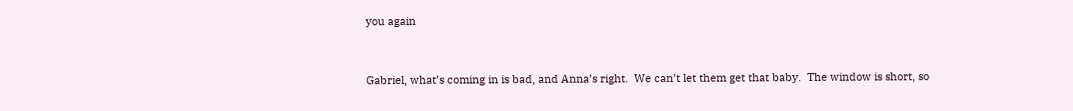you again


Gabriel, what’s coming in is bad, and Anna’s right.  We can’t let them get that baby.  The window is short, so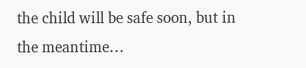the child will be safe soon, but in the meantime…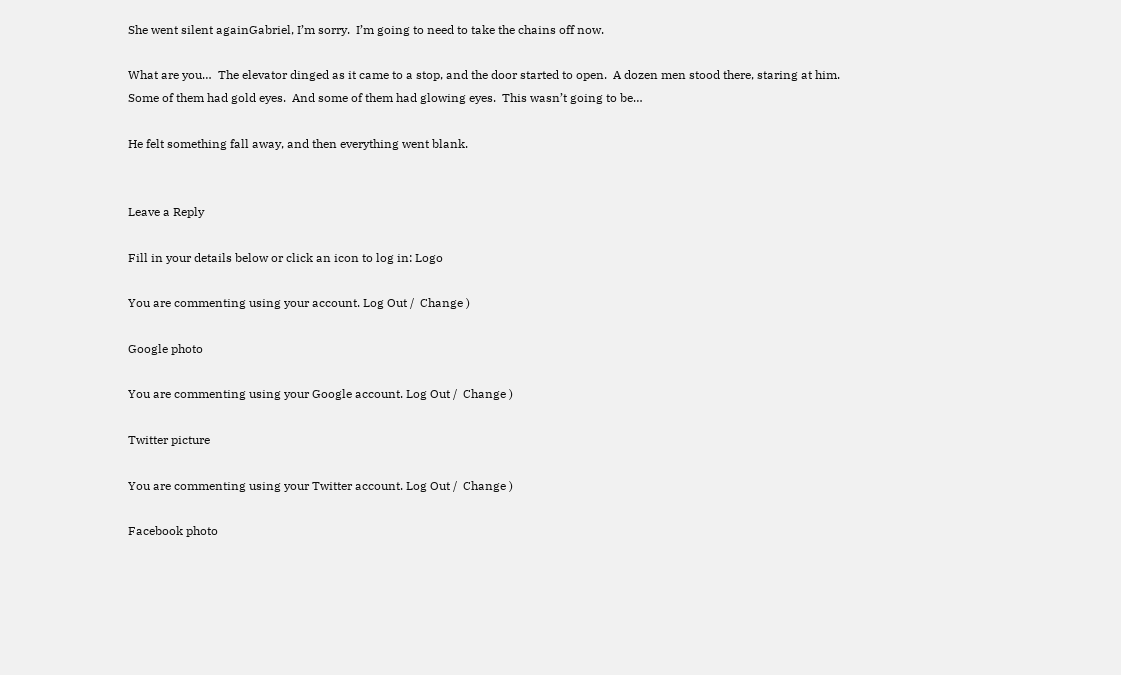She went silent againGabriel, I’m sorry.  I’m going to need to take the chains off now.

What are you…  The elevator dinged as it came to a stop, and the door started to open.  A dozen men stood there, staring at him.  Some of them had gold eyes.  And some of them had glowing eyes.  This wasn’t going to be…

He felt something fall away, and then everything went blank.


Leave a Reply

Fill in your details below or click an icon to log in: Logo

You are commenting using your account. Log Out /  Change )

Google photo

You are commenting using your Google account. Log Out /  Change )

Twitter picture

You are commenting using your Twitter account. Log Out /  Change )

Facebook photo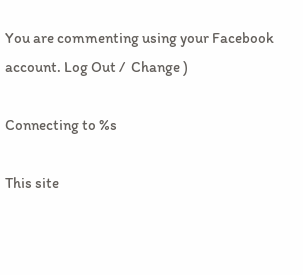You are commenting using your Facebook account. Log Out /  Change )

Connecting to %s

This site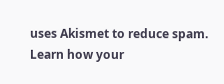uses Akismet to reduce spam. Learn how your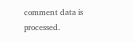comment data is processed.